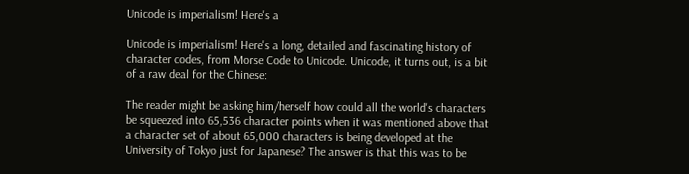Unicode is imperialism! Here's a

Unicode is imperialism! Here's a long, detailed and fascinating history of character codes, from Morse Code to Unicode. Unicode, it turns out, is a bit of a raw deal for the Chinese:

The reader might be asking him/herself how could all the world's characters be squeezed into 65,536 character points when it was mentioned above that a character set of about 65,000 characters is being developed at the University of Tokyo just for Japanese? The answer is that this was to be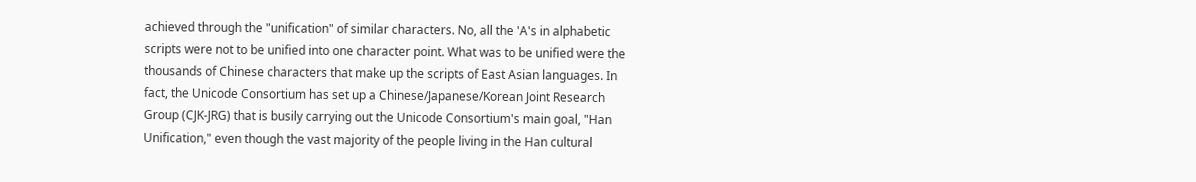achieved through the "unification" of similar characters. No, all the 'A's in alphabetic scripts were not to be unified into one character point. What was to be unified were the thousands of Chinese characters that make up the scripts of East Asian languages. In fact, the Unicode Consortium has set up a Chinese/Japanese/Korean Joint Research Group (CJK-JRG) that is busily carrying out the Unicode Consortium's main goal, "Han Unification," even though the vast majority of the people living in the Han cultural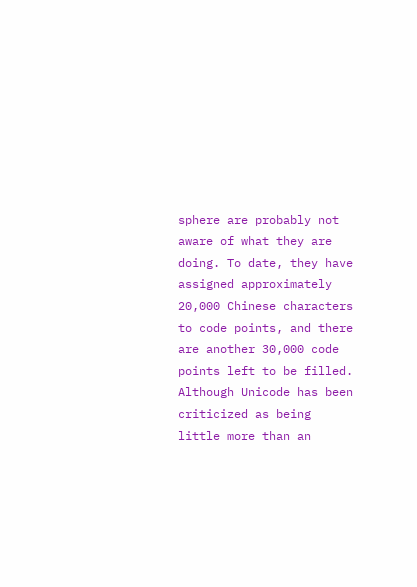sphere are probably not aware of what they are doing. To date, they have assigned approximately 20,000 Chinese characters to code points, and there are another 30,000 code points left to be filled. Although Unicode has been criticized as being little more than an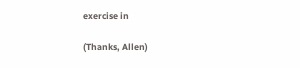exercise in

(Thanks, Allen)